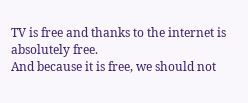TV is free and thanks to the internet is absolutely free.
And because it is free, we should not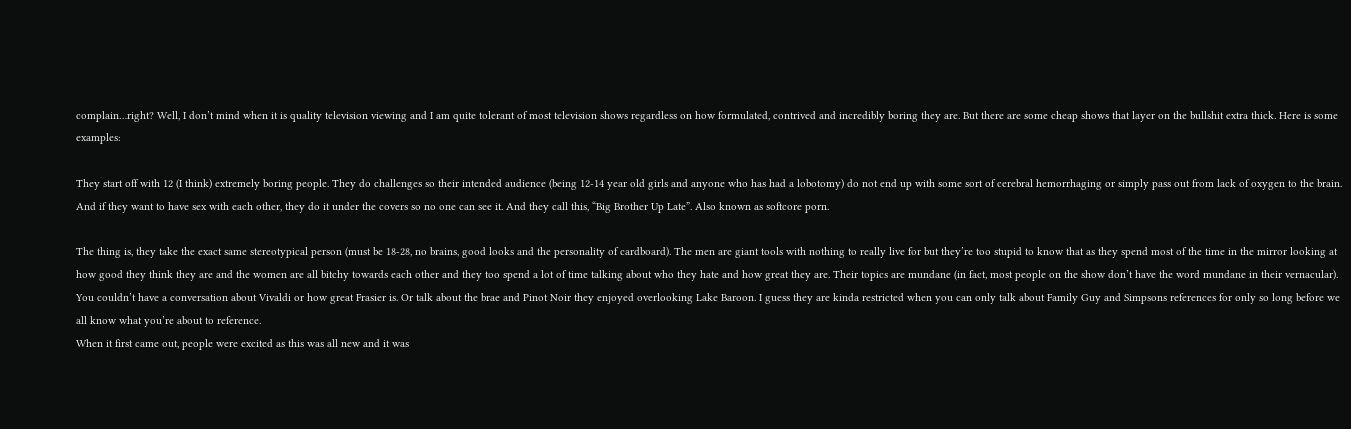complain…right? Well, I don’t mind when it is quality television viewing and I am quite tolerant of most television shows regardless on how formulated, contrived and incredibly boring they are. But there are some cheap shows that layer on the bullshit extra thick. Here is some examples:

They start off with 12 (I think) extremely boring people. They do challenges so their intended audience (being 12-14 year old girls and anyone who has had a lobotomy) do not end up with some sort of cerebral hemorrhaging or simply pass out from lack of oxygen to the brain.
And if they want to have sex with each other, they do it under the covers so no one can see it. And they call this, “Big Brother Up Late”. Also known as softcore porn.

The thing is, they take the exact same stereotypical person (must be 18-28, no brains, good looks and the personality of cardboard). The men are giant tools with nothing to really live for but they’re too stupid to know that as they spend most of the time in the mirror looking at how good they think they are and the women are all bitchy towards each other and they too spend a lot of time talking about who they hate and how great they are. Their topics are mundane (in fact, most people on the show don’t have the word mundane in their vernacular). You couldn’t have a conversation about Vivaldi or how great Frasier is. Or talk about the brae and Pinot Noir they enjoyed overlooking Lake Baroon. I guess they are kinda restricted when you can only talk about Family Guy and Simpsons references for only so long before we all know what you’re about to reference.
When it first came out, people were excited as this was all new and it was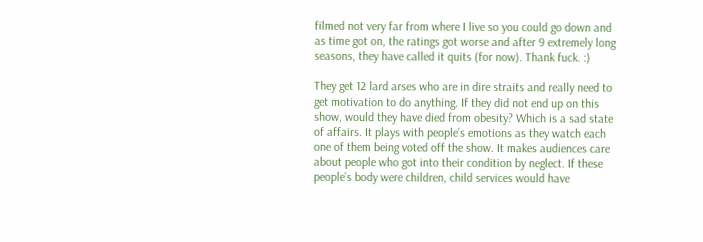filmed not very far from where I live so you could go down and as time got on, the ratings got worse and after 9 extremely long seasons, they have called it quits (for now). Thank fuck. :)

They get 12 lard arses who are in dire straits and really need to get motivation to do anything. If they did not end up on this show, would they have died from obesity? Which is a sad state of affairs. It plays with people’s emotions as they watch each one of them being voted off the show. It makes audiences care about people who got into their condition by neglect. If these people’s body were children, child services would have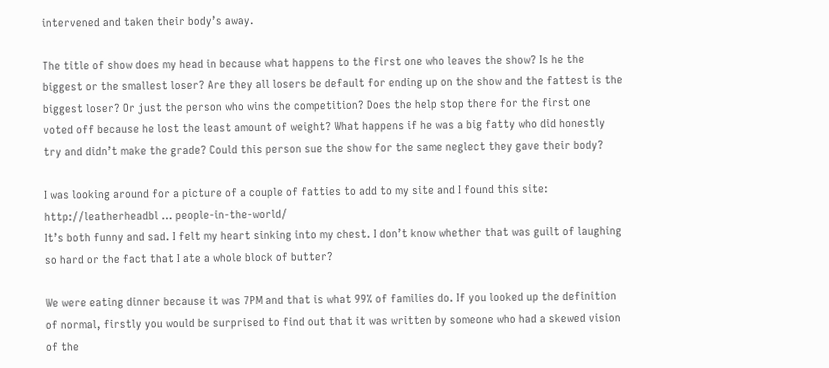intervened and taken their body’s away.

The title of show does my head in because what happens to the first one who leaves the show? Is he the biggest or the smallest loser? Are they all losers be default for ending up on the show and the fattest is the biggest loser? Or just the person who wins the competition? Does the help stop there for the first one voted off because he lost the least amount of weight? What happens if he was a big fatty who did honestly try and didn’t make the grade? Could this person sue the show for the same neglect they gave their body?

I was looking around for a picture of a couple of fatties to add to my site and I found this site:
http://leatherheadbl … people-in-the-world/
It’s both funny and sad. I felt my heart sinking into my chest. I don’t know whether that was guilt of laughing so hard or the fact that I ate a whole block of butter?

We were eating dinner because it was 7PM and that is what 99% of families do. If you looked up the definition of normal, firstly you would be surprised to find out that it was written by someone who had a skewed vision of the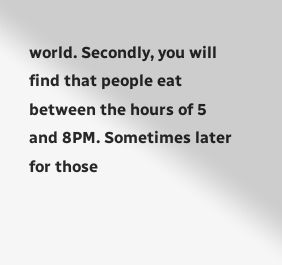world. Secondly, you will find that people eat between the hours of 5 and 8PM. Sometimes later for those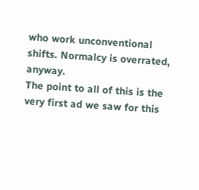who work unconventional shifts. Normalcy is overrated, anyway.
The point to all of this is the very first ad we saw for this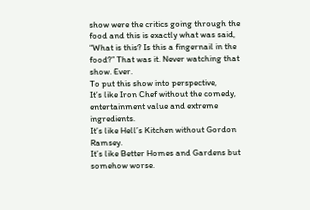show were the critics going through the food and this is exactly what was said, “What is this? Is this a fingernail in the food?” That was it. Never watching that show. Ever.
To put this show into perspective,
It’s like Iron Chef without the comedy, entertainment value and extreme ingredients.
It’s like Hell’s Kitchen without Gordon Ramsey.
It’s like Better Homes and Gardens but somehow worse.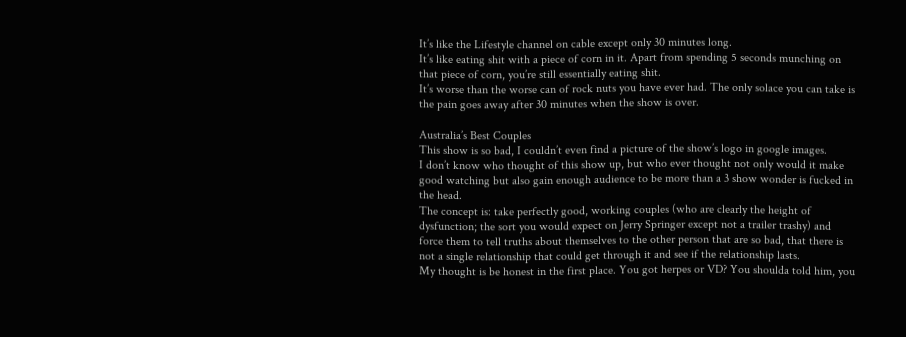It’s like the Lifestyle channel on cable except only 30 minutes long.
It’s like eating shit with a piece of corn in it. Apart from spending 5 seconds munching on that piece of corn, you’re still essentially eating shit.
It’s worse than the worse can of rock nuts you have ever had. The only solace you can take is the pain goes away after 30 minutes when the show is over.

Australia’s Best Couples
This show is so bad, I couldn’t even find a picture of the show’s logo in google images.
I don’t know who thought of this show up, but who ever thought not only would it make good watching but also gain enough audience to be more than a 3 show wonder is fucked in the head.
The concept is: take perfectly good, working couples (who are clearly the height of dysfunction; the sort you would expect on Jerry Springer except not a trailer trashy) and force them to tell truths about themselves to the other person that are so bad, that there is not a single relationship that could get through it and see if the relationship lasts.
My thought is be honest in the first place. You got herpes or VD? You shoulda told him, you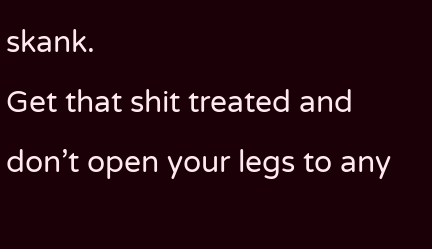skank.
Get that shit treated and don’t open your legs to any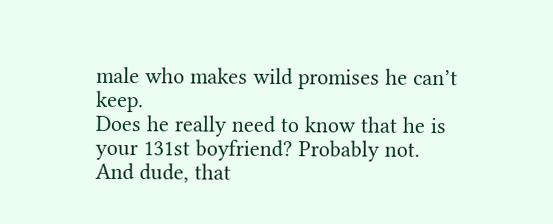male who makes wild promises he can’t keep.
Does he really need to know that he is your 131st boyfriend? Probably not.
And dude, that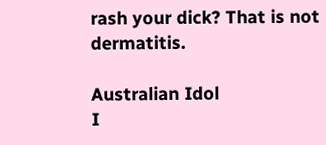rash your dick? That is not dermatitis.

Australian Idol
I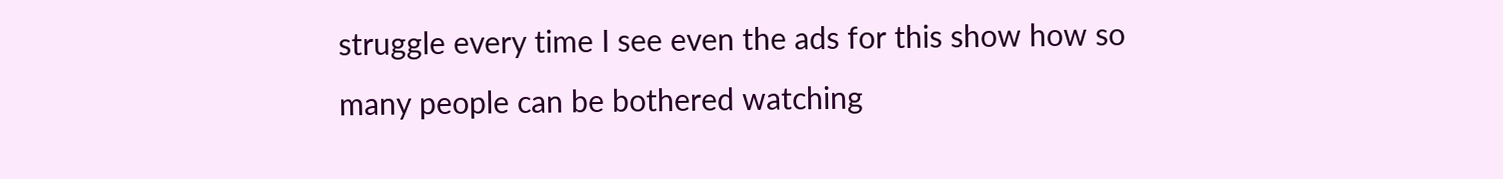struggle every time I see even the ads for this show how so many people can be bothered watching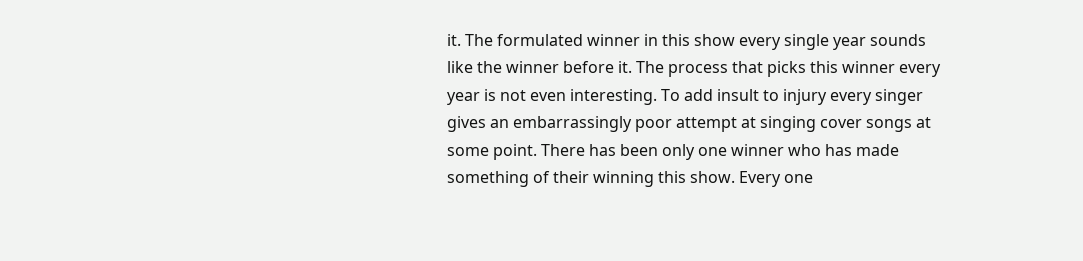it. The formulated winner in this show every single year sounds like the winner before it. The process that picks this winner every year is not even interesting. To add insult to injury every singer gives an embarrassingly poor attempt at singing cover songs at some point. There has been only one winner who has made something of their winning this show. Every one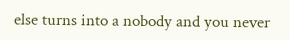else turns into a nobody and you never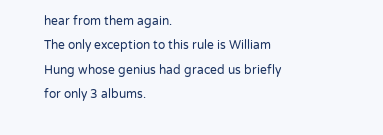hear from them again.
The only exception to this rule is William Hung whose genius had graced us briefly for only 3 albums.